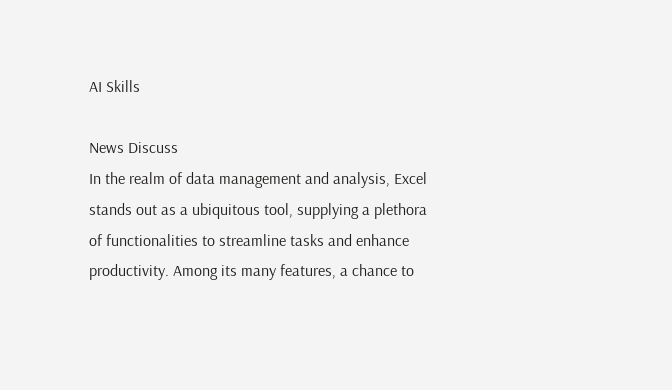AI Skills

News Discuss
In the realm of data management and analysis, Excel stands out as a ubiquitous tool, supplying a plethora of functionalities to streamline tasks and enhance productivity. Among its many features, a chance to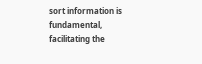sort information is fundamental, facilitating the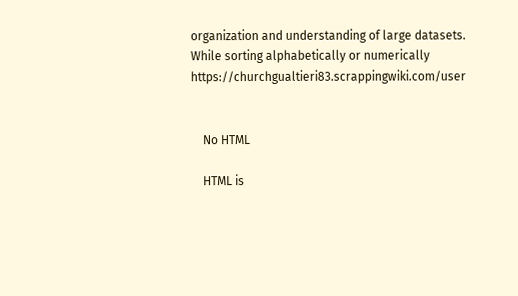organization and understanding of large datasets. While sorting alphabetically or numerically https://churchgualtieri83.scrappingwiki.com/user


    No HTML

    HTML is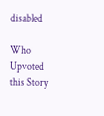disabled

Who Upvoted this Story